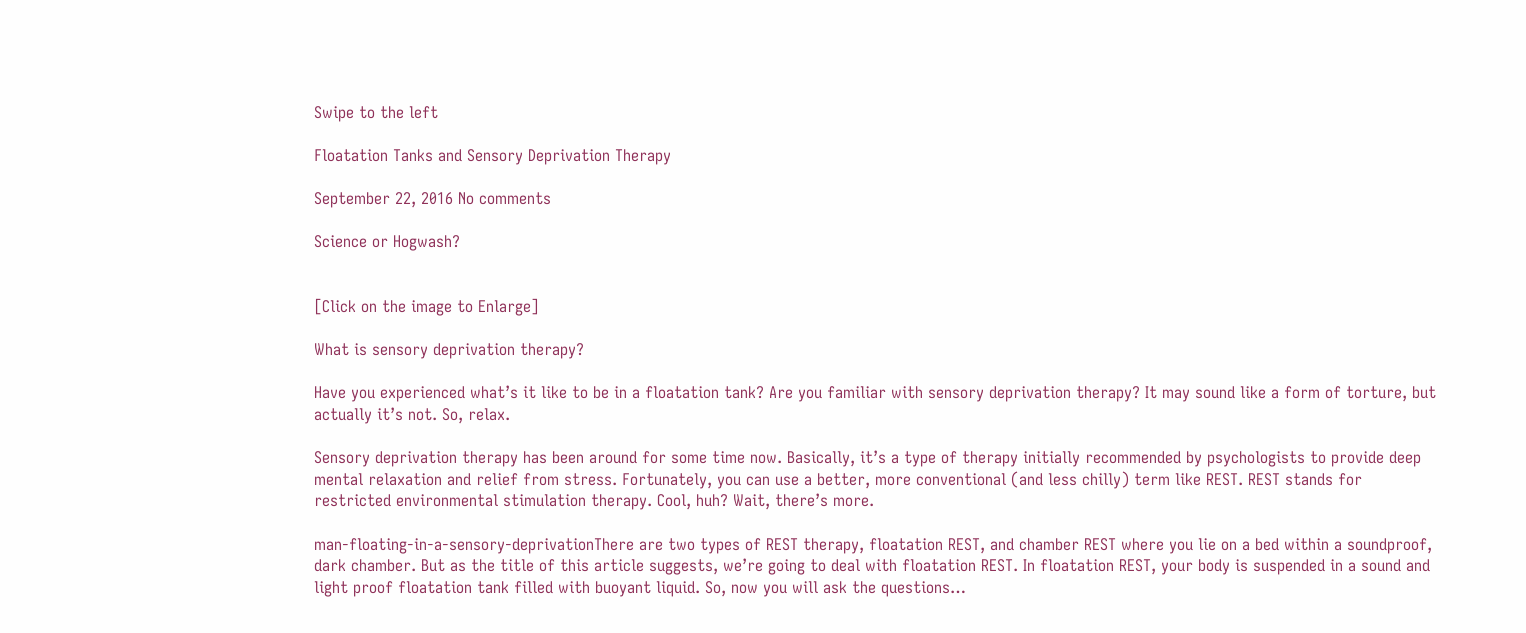Swipe to the left

Floatation Tanks and Sensory Deprivation Therapy

September 22, 2016 No comments

Science or Hogwash?


[Click on the image to Enlarge]

What is sensory deprivation therapy?

Have you experienced what’s it like to be in a floatation tank? Are you familiar with sensory deprivation therapy? It may sound like a form of torture, but actually it’s not. So, relax.

Sensory deprivation therapy has been around for some time now. Basically, it’s a type of therapy initially recommended by psychologists to provide deep mental relaxation and relief from stress. Fortunately, you can use a better, more conventional (and less chilly) term like REST. REST stands for restricted environmental stimulation therapy. Cool, huh? Wait, there’s more.

man-floating-in-a-sensory-deprivationThere are two types of REST therapy, floatation REST, and chamber REST where you lie on a bed within a soundproof, dark chamber. But as the title of this article suggests, we’re going to deal with floatation REST. In floatation REST, your body is suspended in a sound and light proof floatation tank filled with buoyant liquid. So, now you will ask the questions…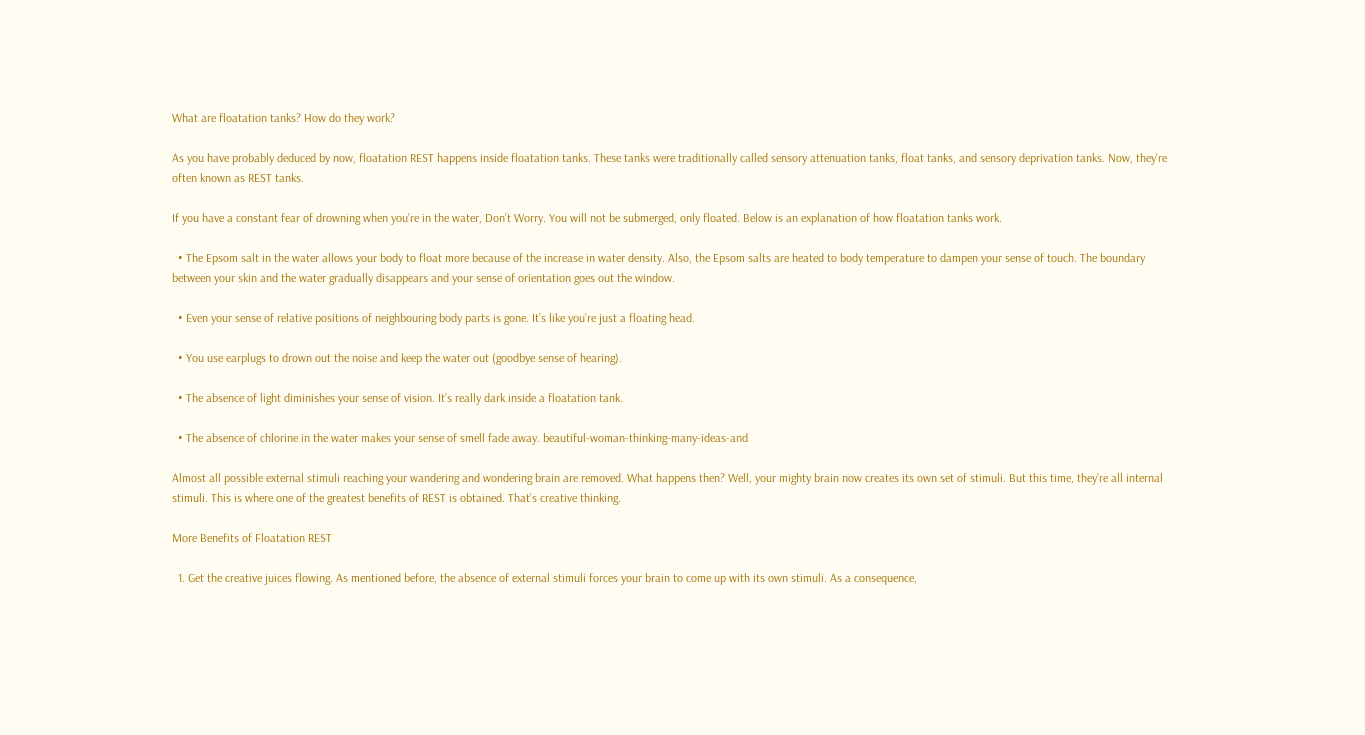What are floatation tanks? How do they work?

As you have probably deduced by now, floatation REST happens inside floatation tanks. These tanks were traditionally called sensory attenuation tanks, float tanks, and sensory deprivation tanks. Now, they’re often known as REST tanks.

If you have a constant fear of drowning when you’re in the water, Don’t Worry. You will not be submerged, only floated. Below is an explanation of how floatation tanks work.

  • The Epsom salt in the water allows your body to float more because of the increase in water density. Also, the Epsom salts are heated to body temperature to dampen your sense of touch. The boundary between your skin and the water gradually disappears and your sense of orientation goes out the window.

  • Even your sense of relative positions of neighbouring body parts is gone. It’s like you’re just a floating head.

  • You use earplugs to drown out the noise and keep the water out (goodbye sense of hearing).

  • The absence of light diminishes your sense of vision. It’s really dark inside a floatation tank.

  • The absence of chlorine in the water makes your sense of smell fade away. beautiful-woman-thinking-many-ideas-and

Almost all possible external stimuli reaching your wandering and wondering brain are removed. What happens then? Well, your mighty brain now creates its own set of stimuli. But this time, they’re all internal stimuli. This is where one of the greatest benefits of REST is obtained. That’s creative thinking.

More Benefits of Floatation REST

  1. Get the creative juices flowing. As mentioned before, the absence of external stimuli forces your brain to come up with its own stimuli. As a consequence,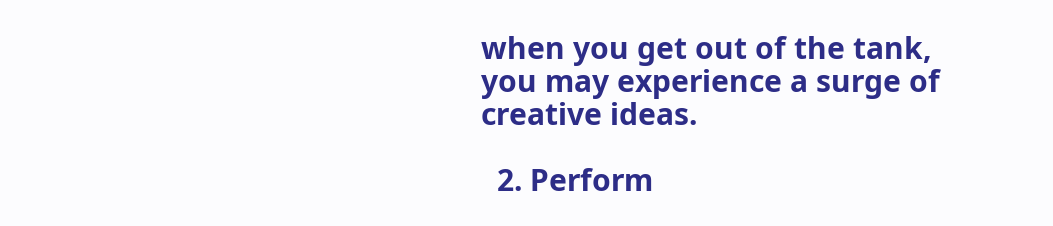when you get out of the tank, you may experience a surge of creative ideas.

  2. Perform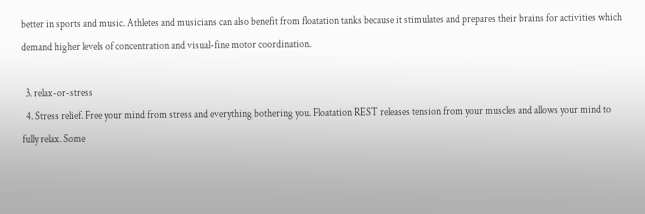better in sports and music. Athletes and musicians can also benefit from floatation tanks because it stimulates and prepares their brains for activities which demand higher levels of concentration and visual-fine motor coordination.

  3. relax-or-stress
  4. Stress relief. Free your mind from stress and everything bothering you. Floatation REST releases tension from your muscles and allows your mind to fully relax. Some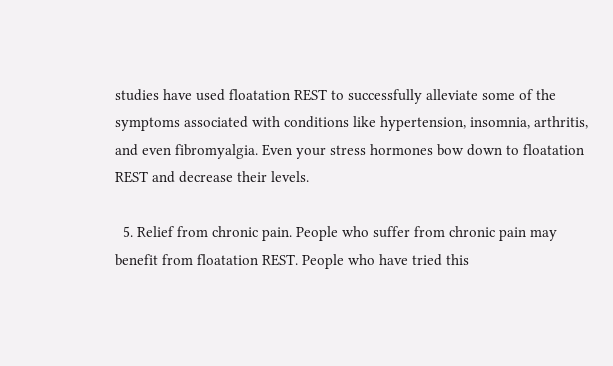studies have used floatation REST to successfully alleviate some of the symptoms associated with conditions like hypertension, insomnia, arthritis, and even fibromyalgia. Even your stress hormones bow down to floatation REST and decrease their levels.

  5. Relief from chronic pain. People who suffer from chronic pain may benefit from floatation REST. People who have tried this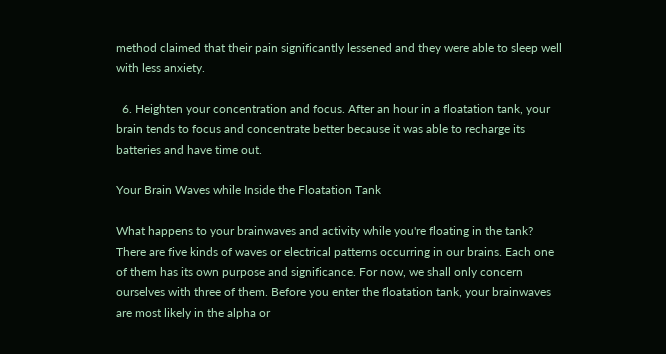method claimed that their pain significantly lessened and they were able to sleep well with less anxiety.

  6. Heighten your concentration and focus. After an hour in a floatation tank, your brain tends to focus and concentrate better because it was able to recharge its batteries and have time out.

Your Brain Waves while Inside the Floatation Tank

What happens to your brainwaves and activity while you're floating in the tank? There are five kinds of waves or electrical patterns occurring in our brains. Each one of them has its own purpose and significance. For now, we shall only concern ourselves with three of them. Before you enter the floatation tank, your brainwaves are most likely in the alpha or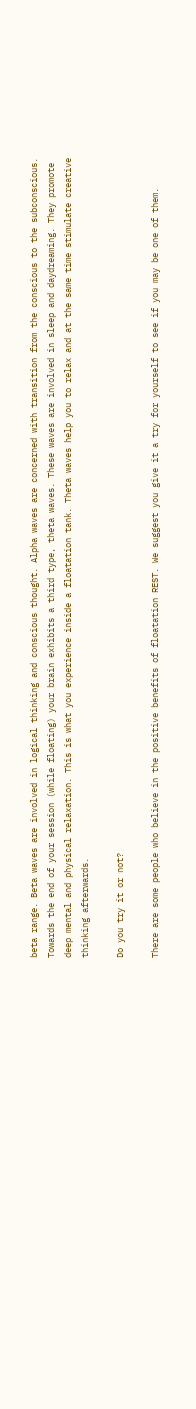beta range. Beta waves are involved in logical thinking and conscious thought. Alpha waves are concerned with transition from the conscious to the subconscious.
Towards the end of your session (while floating) your brain exhibits a third type, theta waves. These waves are involved in sleep and daydreaming. They promote deep mental and physical relaxation. This is what you experience inside a floatation tank. Theta waves help you to relax and at the same time stimulate creative thinking afterwards.

Do you try it or not?

There are some people who believe in the positive benefits of floatation REST. We suggest you give it a try for yourself to see if you may be one of them.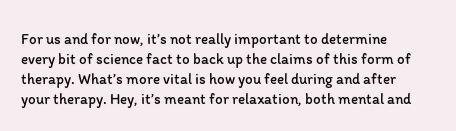For us and for now, it’s not really important to determine every bit of science fact to back up the claims of this form of therapy. What’s more vital is how you feel during and after your therapy. Hey, it’s meant for relaxation, both mental and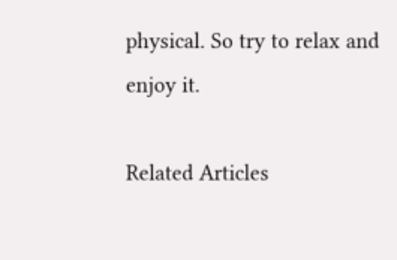physical. So try to relax and enjoy it.

Related Articles